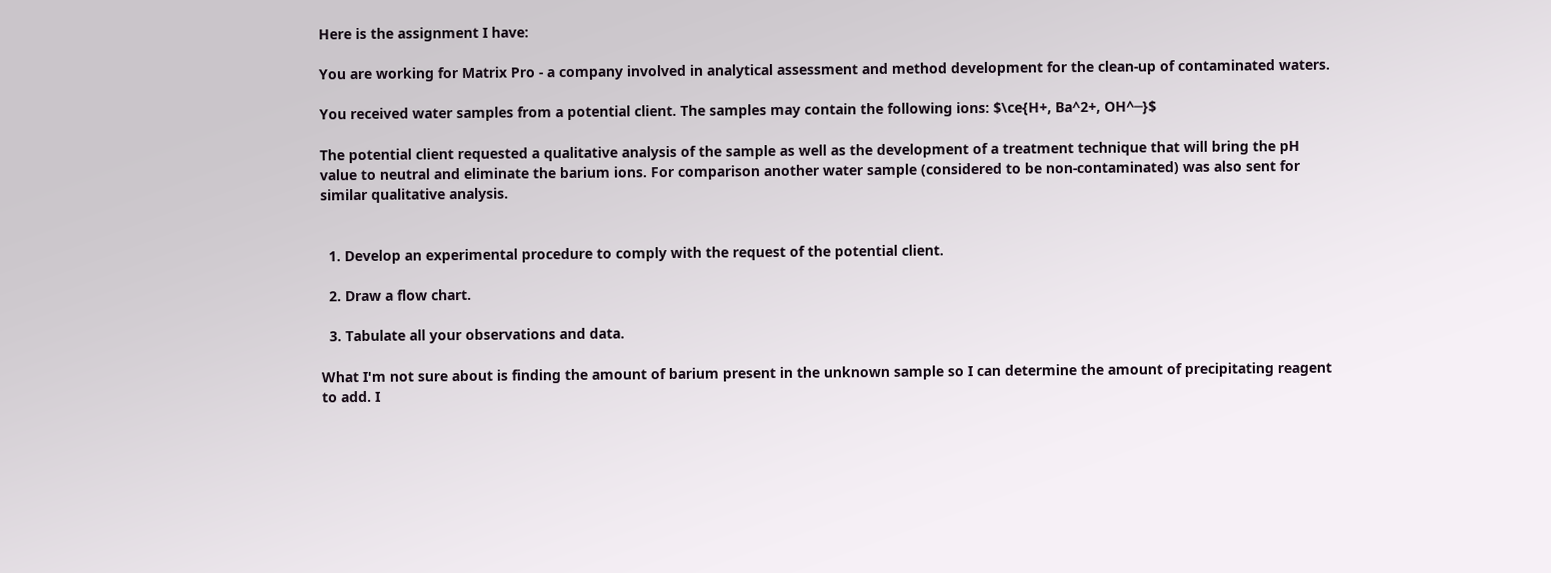Here is the assignment I have:

You are working for Matrix Pro - a company involved in analytical assessment and method development for the clean-up of contaminated waters.

You received water samples from a potential client. The samples may contain the following ions: $\ce{H+, Ba^2+, OH^─}$

The potential client requested a qualitative analysis of the sample as well as the development of a treatment technique that will bring the pH value to neutral and eliminate the barium ions. For comparison another water sample (considered to be non-contaminated) was also sent for similar qualitative analysis.


  1. Develop an experimental procedure to comply with the request of the potential client.

  2. Draw a flow chart.

  3. Tabulate all your observations and data.

What I'm not sure about is finding the amount of barium present in the unknown sample so I can determine the amount of precipitating reagent to add. I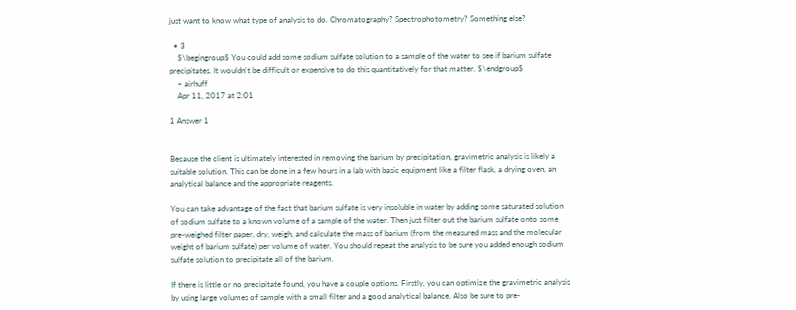just want to know what type of analysis to do. Chromatography? Spectrophotometry? Something else?

  • 3
    $\begingroup$ You could add some sodium sulfate solution to a sample of the water to see if barium sulfate precipitates. It wouldn't be difficult or expensive to do this quantitatively for that matter. $\endgroup$
    – airhuff
    Apr 11, 2017 at 2:01

1 Answer 1


Because the client is ultimately interested in removing the barium by precipitation, gravimetric analysis is likely a suitable solution. This can be done in a few hours in a lab with basic equipment like a filter flask, a drying oven, an analytical balance and the appropriate reagents.

You can take advantage of the fact that barium sulfate is very insoluble in water by adding some saturated solution of sodium sulfate to a known volume of a sample of the water. Then just filter out the barium sulfate onto some pre-weighed filter paper, dry, weigh, and calculate the mass of barium (from the measured mass and the molecular weight of barium sulfate) per volume of water. You should repeat the analysis to be sure you added enough sodium sulfate solution to precipitate all of the barium.

If there is little or no precipitate found, you have a couple options. Firstly, you can optimize the gravimetric analysis by using large volumes of sample with a small filter and a good analytical balance. Also be sure to pre-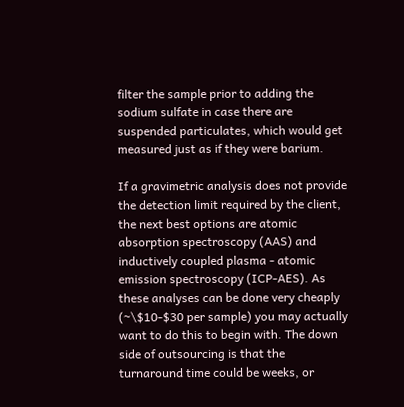filter the sample prior to adding the sodium sulfate in case there are suspended particulates, which would get measured just as if they were barium.

If a gravimetric analysis does not provide the detection limit required by the client, the next best options are atomic absorption spectroscopy (AAS) and inductively coupled plasma - atomic emission spectroscopy (ICP-AES). As these analyses can be done very cheaply (~\$10-$30 per sample) you may actually want to do this to begin with. The down side of outsourcing is that the turnaround time could be weeks, or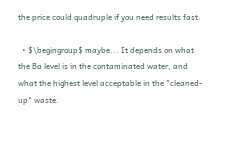the price could quadruple if you need results fast.

  • $\begingroup$ maybe... It depends on what the Ba level is in the contaminated water, and what the highest level acceptable in the "cleaned-up" waste.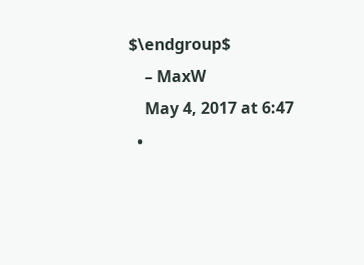$\endgroup$
    – MaxW
    May 4, 2017 at 6:47
  •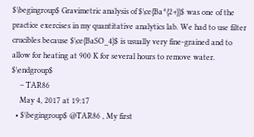$\begingroup$ Gravimetric analysis of $\ce{Ba^{2+}}$ was one of the practice exercises in my quantitative analytics lab. We had to use filter crucibles because $\ce{BaSO_4}$ is usually very fine-grained and to allow for heating at 900 K for several hours to remove water. $\endgroup$
    – TAR86
    May 4, 2017 at 19:17
  • $\begingroup$ @TAR86 , My first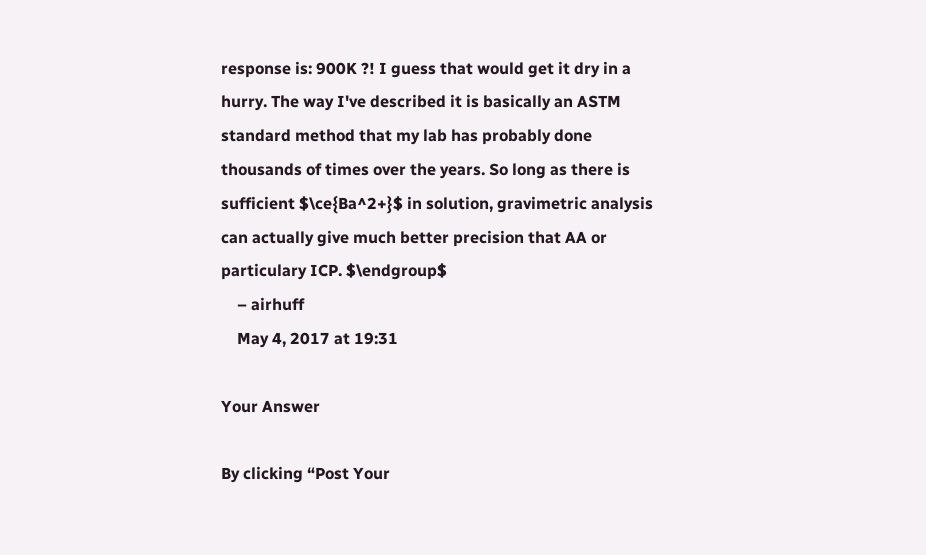response is: 900K ?! I guess that would get it dry in a hurry. The way I've described it is basically an ASTM standard method that my lab has probably done thousands of times over the years. So long as there is sufficient $\ce{Ba^2+}$ in solution, gravimetric analysis can actually give much better precision that AA or particulary ICP. $\endgroup$
    – airhuff
    May 4, 2017 at 19:31

Your Answer

By clicking “Post Your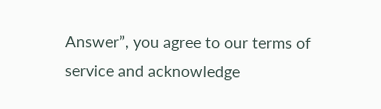Answer”, you agree to our terms of service and acknowledge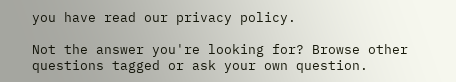you have read our privacy policy.

Not the answer you're looking for? Browse other questions tagged or ask your own question.